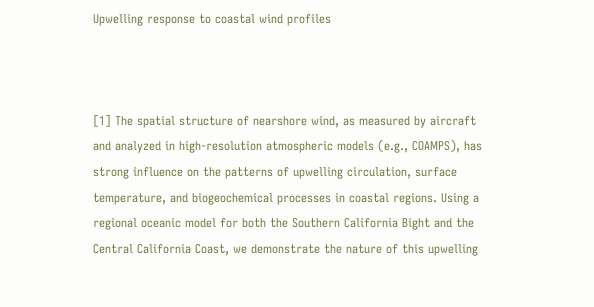Upwelling response to coastal wind profiles



[1] The spatial structure of nearshore wind, as measured by aircraft and analyzed in high-resolution atmospheric models (e.g., COAMPS), has strong influence on the patterns of upwelling circulation, surface temperature, and biogeochemical processes in coastal regions. Using a regional oceanic model for both the Southern California Bight and the Central California Coast, we demonstrate the nature of this upwelling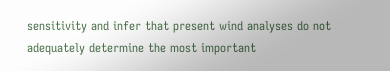sensitivity and infer that present wind analyses do not adequately determine the most important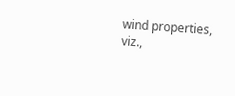wind properties, viz.,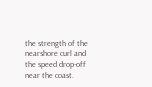the strength of the nearshore curl and the speed drop-off near the coast.